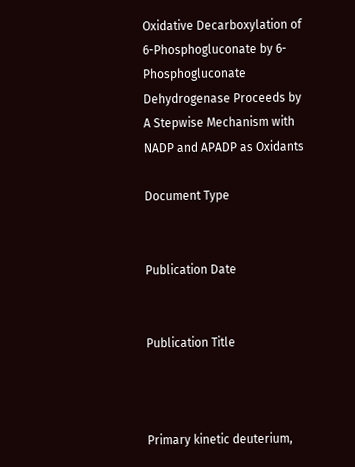Oxidative Decarboxylation of 6-Phosphogluconate by 6-Phosphogluconate Dehydrogenase Proceeds by A Stepwise Mechanism with NADP and APADP as Oxidants

Document Type


Publication Date


Publication Title



Primary kinetic deuterium,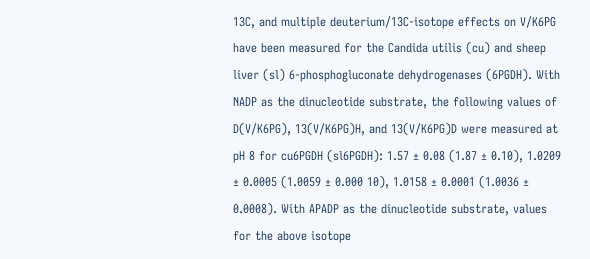13C, and multiple deuterium/13C-isotope effects on V/K6PG have been measured for the Candida utilis (cu) and sheep liver (sl) 6-phosphogluconate dehydrogenases (6PGDH). With NADP as the dinucleotide substrate, the following values of D(V/K6PG), 13(V/K6PG)H, and 13(V/K6PG)D were measured at pH 8 for cu6PGDH (sl6PGDH): 1.57 ± 0.08 (1.87 ± 0.10), 1.0209 ± 0.0005 (1.0059 ± 0.000 10), 1.0158 ± 0.0001 (1.0036 ± 0.0008). With APADP as the dinucleotide substrate, values for the above isotope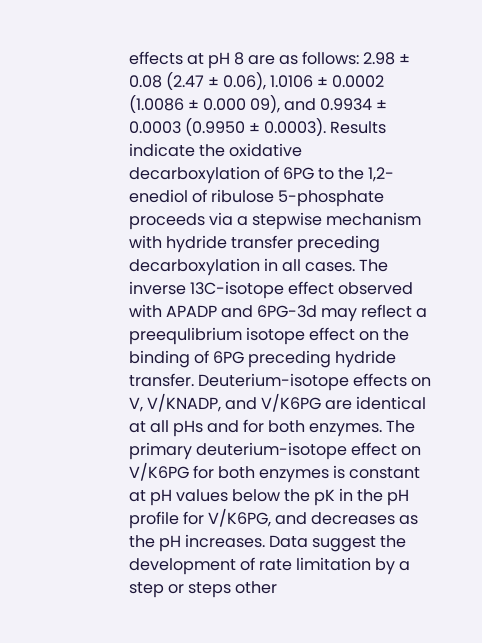effects at pH 8 are as follows: 2.98 ± 0.08 (2.47 ± 0.06), 1.0106 ± 0.0002 (1.0086 ± 0.000 09), and 0.9934 ± 0.0003 (0.9950 ± 0.0003). Results indicate the oxidative decarboxylation of 6PG to the 1,2-enediol of ribulose 5-phosphate proceeds via a stepwise mechanism with hydride transfer preceding decarboxylation in all cases. The inverse 13C-isotope effect observed with APADP and 6PG-3d may reflect a preequlibrium isotope effect on the binding of 6PG preceding hydride transfer. Deuterium-isotope effects on V, V/KNADP, and V/K6PG are identical at all pHs and for both enzymes. The primary deuterium-isotope effect on V/K6PG for both enzymes is constant at pH values below the pK in the pH profile for V/K6PG, and decreases as the pH increases. Data suggest the development of rate limitation by a step or steps other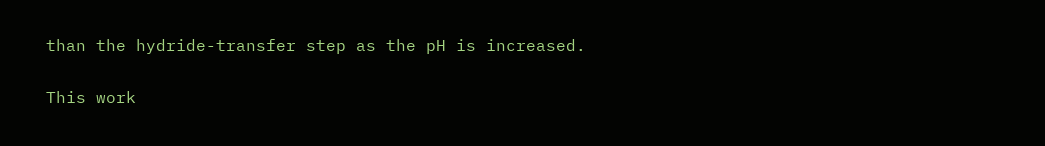than the hydride-transfer step as the pH is increased.


This work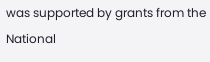was supported by grants from the National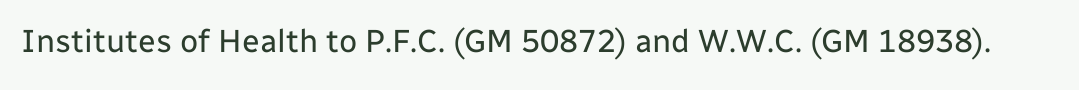Institutes of Health to P.F.C. (GM 50872) and W.W.C. (GM 18938).